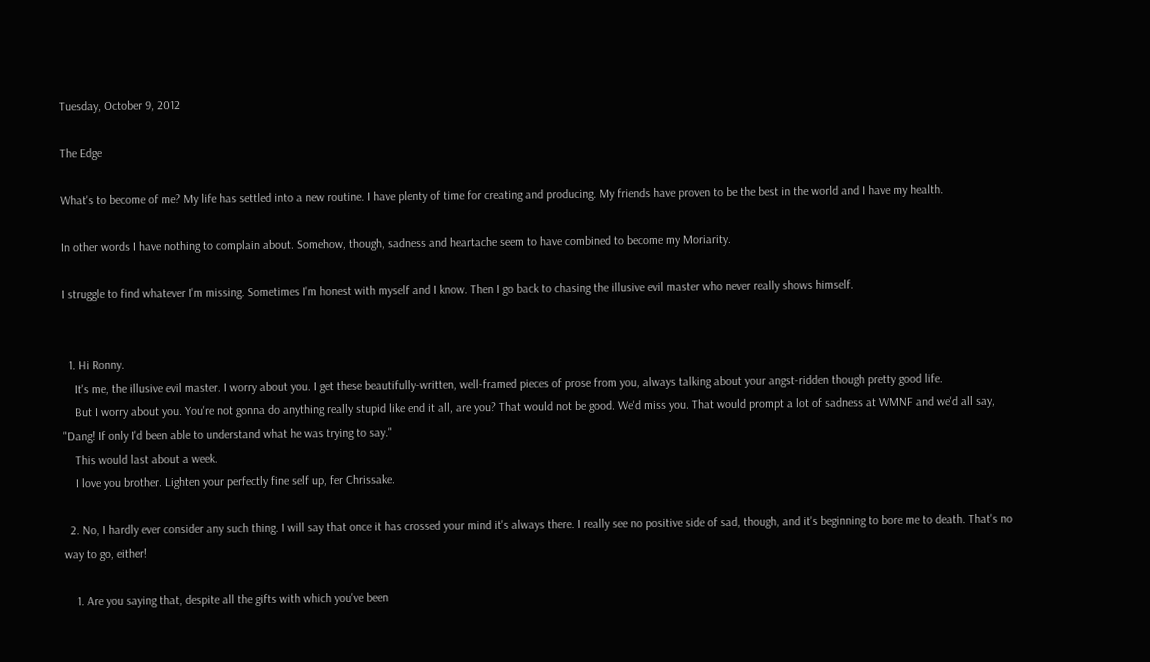Tuesday, October 9, 2012

The Edge

What's to become of me? My life has settled into a new routine. I have plenty of time for creating and producing. My friends have proven to be the best in the world and I have my health.

In other words I have nothing to complain about. Somehow, though, sadness and heartache seem to have combined to become my Moriarity.

I struggle to find whatever I'm missing. Sometimes I'm honest with myself and I know. Then I go back to chasing the illusive evil master who never really shows himself.


  1. Hi Ronny.
    It's me, the illusive evil master. I worry about you. I get these beautifully-written, well-framed pieces of prose from you, always talking about your angst-ridden though pretty good life.
    But I worry about you. You're not gonna do anything really stupid like end it all, are you? That would not be good. We'd miss you. That would prompt a lot of sadness at WMNF and we'd all say, "Dang! If only I'd been able to understand what he was trying to say."
    This would last about a week.
    I love you brother. Lighten your perfectly fine self up, fer Chrissake.

  2. No, I hardly ever consider any such thing. I will say that once it has crossed your mind it's always there. I really see no positive side of sad, though, and it's beginning to bore me to death. That's no way to go, either!

    1. Are you saying that, despite all the gifts with which you've been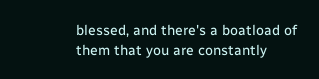blessed, and there's a boatload of them that you are constantly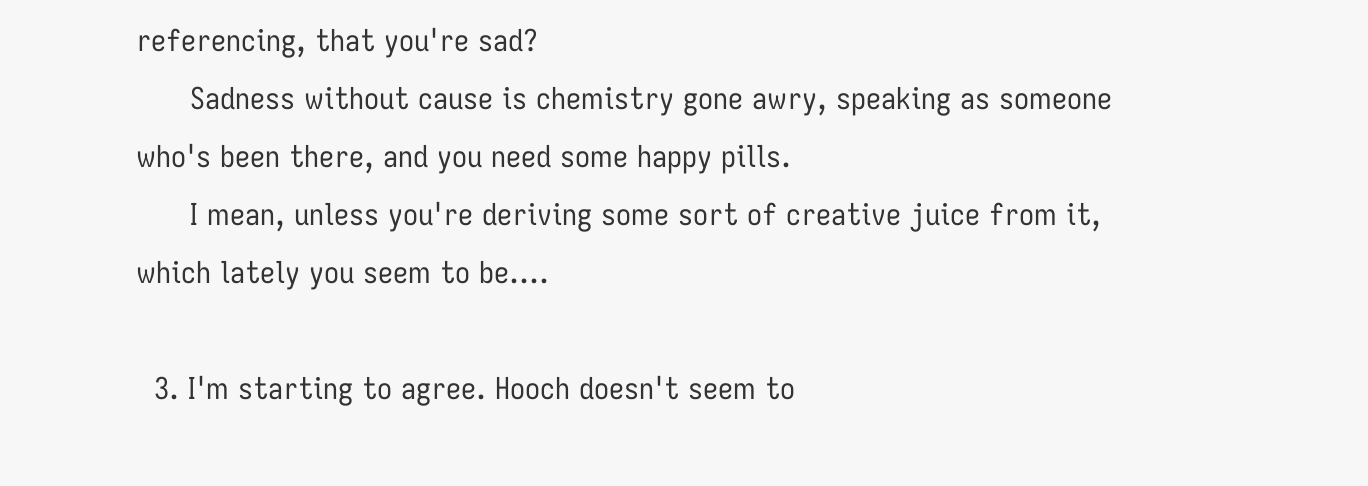referencing, that you're sad?
      Sadness without cause is chemistry gone awry, speaking as someone who's been there, and you need some happy pills.
      I mean, unless you're deriving some sort of creative juice from it, which lately you seem to be....

  3. I'm starting to agree. Hooch doesn't seem to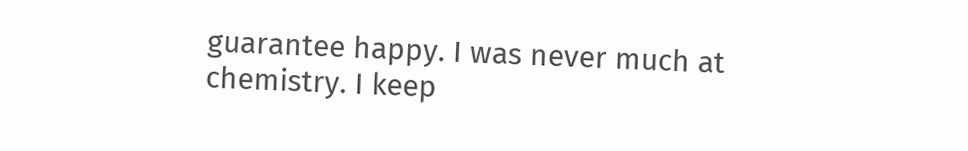guarantee happy. I was never much at chemistry. I keep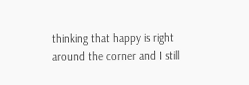thinking that happy is right around the corner and I still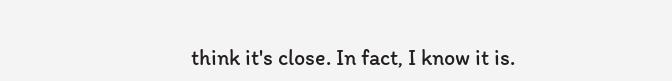think it's close. In fact, I know it is.